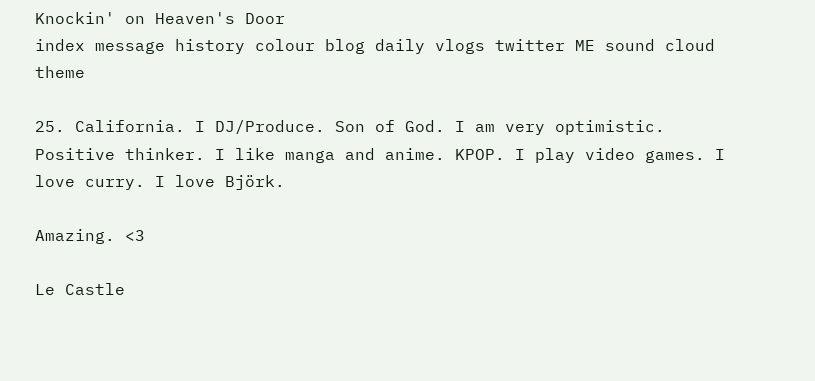Knockin' on Heaven's Door
index message history colour blog daily vlogs twitter ME sound cloud theme

25. California. I DJ/Produce. Son of God. I am very optimistic. Positive thinker. I like manga and anime. KPOP. I play video games. I love curry. I love Björk.

Amazing. <3

Le Castle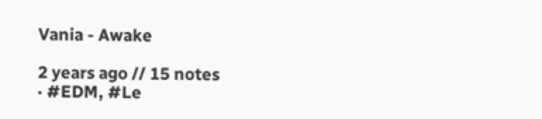Vania - Awake

2 years ago // 15 notes
· #EDM, #Le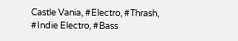Castle Vania, #Electro, #Thrash, #Indie Electro, #Bass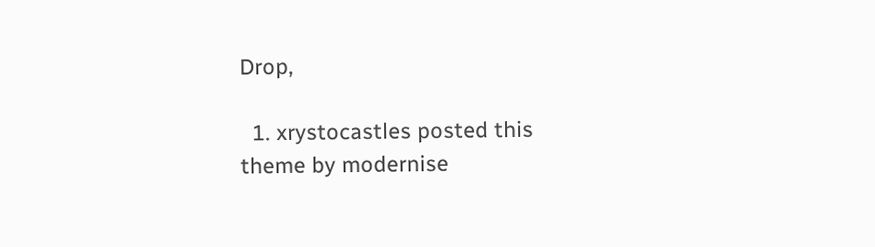Drop,

  1. xrystocastles posted this
theme by modernise